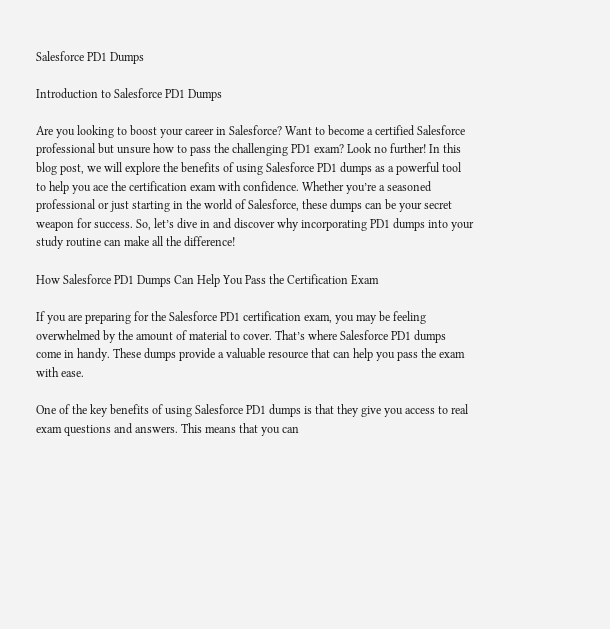Salesforce PD1 Dumps

Introduction to Salesforce PD1 Dumps

Are you looking to boost your career in Salesforce? Want to become a certified Salesforce professional but unsure how to pass the challenging PD1 exam? Look no further! In this blog post, we will explore the benefits of using Salesforce PD1 dumps as a powerful tool to help you ace the certification exam with confidence. Whether you’re a seasoned professional or just starting in the world of Salesforce, these dumps can be your secret weapon for success. So, let’s dive in and discover why incorporating PD1 dumps into your study routine can make all the difference!

How Salesforce PD1 Dumps Can Help You Pass the Certification Exam

If you are preparing for the Salesforce PD1 certification exam, you may be feeling overwhelmed by the amount of material to cover. That’s where Salesforce PD1 dumps come in handy. These dumps provide a valuable resource that can help you pass the exam with ease.

One of the key benefits of using Salesforce PD1 dumps is that they give you access to real exam questions and answers. This means that you can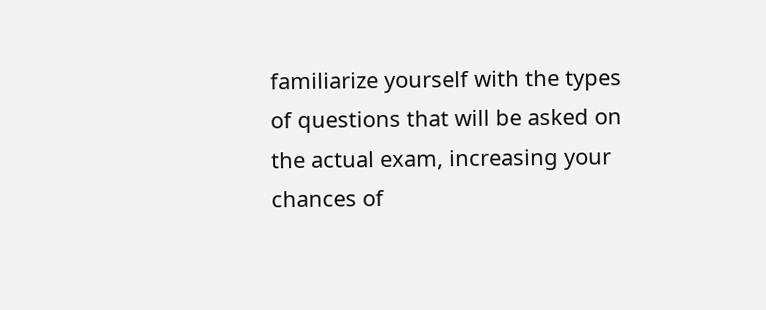familiarize yourself with the types of questions that will be asked on the actual exam, increasing your chances of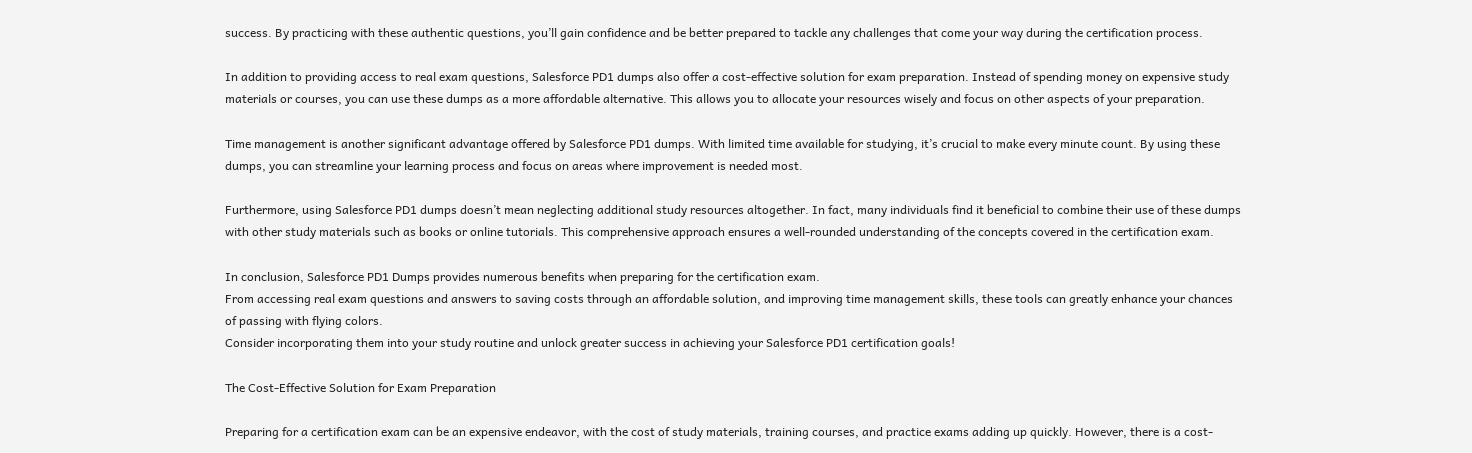success. By practicing with these authentic questions, you’ll gain confidence and be better prepared to tackle any challenges that come your way during the certification process.

In addition to providing access to real exam questions, Salesforce PD1 dumps also offer a cost-effective solution for exam preparation. Instead of spending money on expensive study materials or courses, you can use these dumps as a more affordable alternative. This allows you to allocate your resources wisely and focus on other aspects of your preparation.

Time management is another significant advantage offered by Salesforce PD1 dumps. With limited time available for studying, it’s crucial to make every minute count. By using these dumps, you can streamline your learning process and focus on areas where improvement is needed most.

Furthermore, using Salesforce PD1 dumps doesn’t mean neglecting additional study resources altogether. In fact, many individuals find it beneficial to combine their use of these dumps with other study materials such as books or online tutorials. This comprehensive approach ensures a well-rounded understanding of the concepts covered in the certification exam.

In conclusion, Salesforce PD1 Dumps provides numerous benefits when preparing for the certification exam.
From accessing real exam questions and answers to saving costs through an affordable solution, and improving time management skills, these tools can greatly enhance your chances of passing with flying colors.
Consider incorporating them into your study routine and unlock greater success in achieving your Salesforce PD1 certification goals!

The Cost-Effective Solution for Exam Preparation

Preparing for a certification exam can be an expensive endeavor, with the cost of study materials, training courses, and practice exams adding up quickly. However, there is a cost-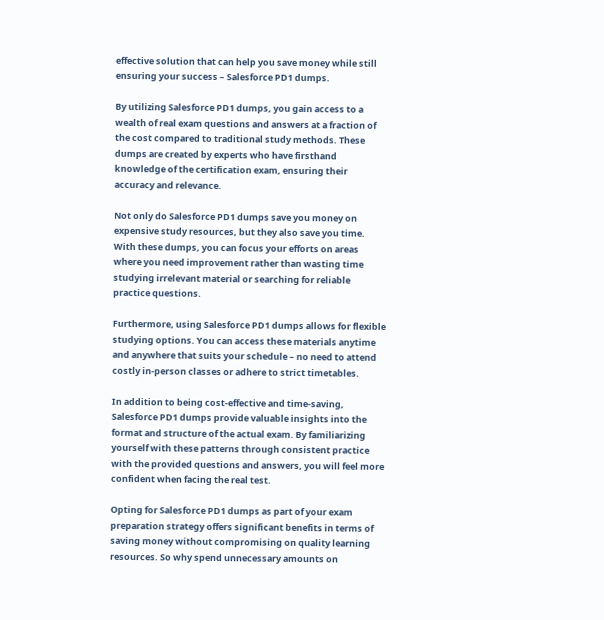effective solution that can help you save money while still ensuring your success – Salesforce PD1 dumps.

By utilizing Salesforce PD1 dumps, you gain access to a wealth of real exam questions and answers at a fraction of the cost compared to traditional study methods. These dumps are created by experts who have firsthand knowledge of the certification exam, ensuring their accuracy and relevance.

Not only do Salesforce PD1 dumps save you money on expensive study resources, but they also save you time. With these dumps, you can focus your efforts on areas where you need improvement rather than wasting time studying irrelevant material or searching for reliable practice questions.

Furthermore, using Salesforce PD1 dumps allows for flexible studying options. You can access these materials anytime and anywhere that suits your schedule – no need to attend costly in-person classes or adhere to strict timetables.

In addition to being cost-effective and time-saving, Salesforce PD1 dumps provide valuable insights into the format and structure of the actual exam. By familiarizing yourself with these patterns through consistent practice with the provided questions and answers, you will feel more confident when facing the real test.

Opting for Salesforce PD1 dumps as part of your exam preparation strategy offers significant benefits in terms of saving money without compromising on quality learning resources. So why spend unnecessary amounts on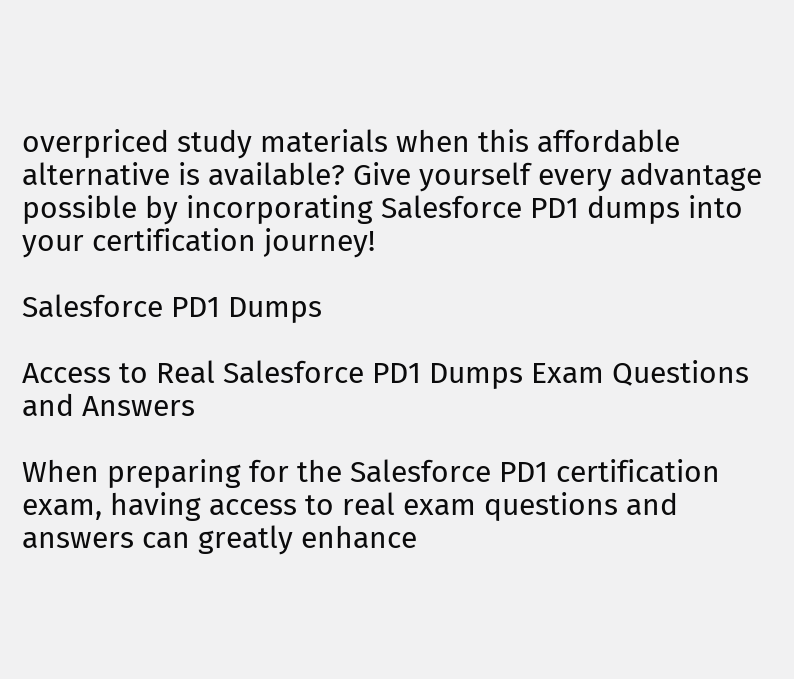overpriced study materials when this affordable alternative is available? Give yourself every advantage possible by incorporating Salesforce PD1 dumps into your certification journey!

Salesforce PD1 Dumps

Access to Real Salesforce PD1 Dumps Exam Questions and Answers

When preparing for the Salesforce PD1 certification exam, having access to real exam questions and answers can greatly enhance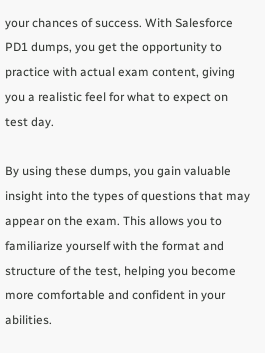your chances of success. With Salesforce PD1 dumps, you get the opportunity to practice with actual exam content, giving you a realistic feel for what to expect on test day.

By using these dumps, you gain valuable insight into the types of questions that may appear on the exam. This allows you to familiarize yourself with the format and structure of the test, helping you become more comfortable and confident in your abilities.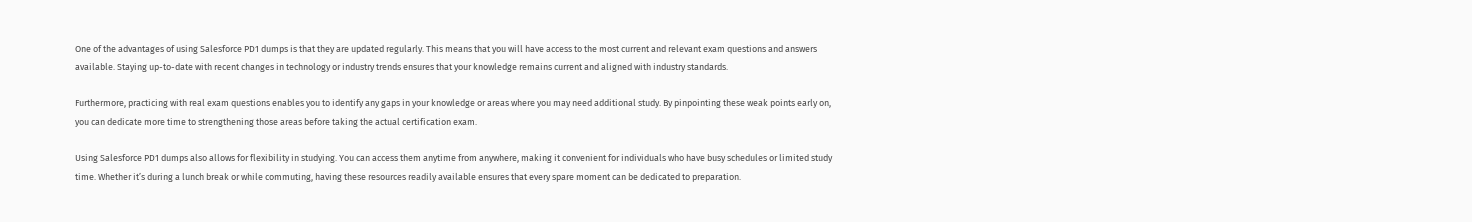One of the advantages of using Salesforce PD1 dumps is that they are updated regularly. This means that you will have access to the most current and relevant exam questions and answers available. Staying up-to-date with recent changes in technology or industry trends ensures that your knowledge remains current and aligned with industry standards.

Furthermore, practicing with real exam questions enables you to identify any gaps in your knowledge or areas where you may need additional study. By pinpointing these weak points early on, you can dedicate more time to strengthening those areas before taking the actual certification exam.

Using Salesforce PD1 dumps also allows for flexibility in studying. You can access them anytime from anywhere, making it convenient for individuals who have busy schedules or limited study time. Whether it’s during a lunch break or while commuting, having these resources readily available ensures that every spare moment can be dedicated to preparation.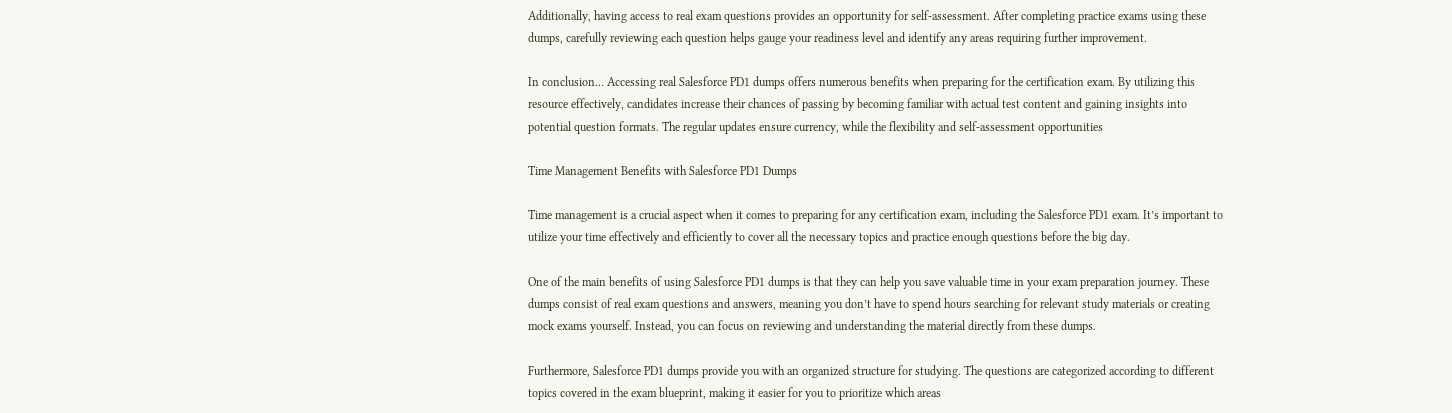Additionally, having access to real exam questions provides an opportunity for self-assessment. After completing practice exams using these dumps, carefully reviewing each question helps gauge your readiness level and identify any areas requiring further improvement.

In conclusion… Accessing real Salesforce PD1 dumps offers numerous benefits when preparing for the certification exam. By utilizing this resource effectively, candidates increase their chances of passing by becoming familiar with actual test content and gaining insights into potential question formats. The regular updates ensure currency, while the flexibility and self-assessment opportunities

Time Management Benefits with Salesforce PD1 Dumps

Time management is a crucial aspect when it comes to preparing for any certification exam, including the Salesforce PD1 exam. It’s important to utilize your time effectively and efficiently to cover all the necessary topics and practice enough questions before the big day.

One of the main benefits of using Salesforce PD1 dumps is that they can help you save valuable time in your exam preparation journey. These dumps consist of real exam questions and answers, meaning you don’t have to spend hours searching for relevant study materials or creating mock exams yourself. Instead, you can focus on reviewing and understanding the material directly from these dumps.

Furthermore, Salesforce PD1 dumps provide you with an organized structure for studying. The questions are categorized according to different topics covered in the exam blueprint, making it easier for you to prioritize which areas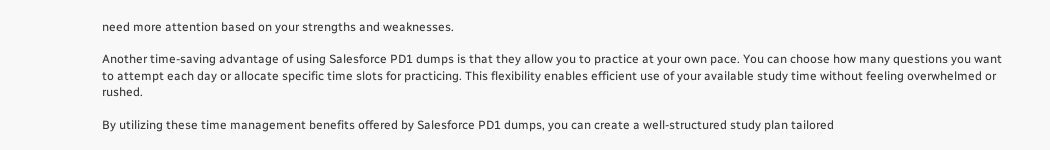need more attention based on your strengths and weaknesses.

Another time-saving advantage of using Salesforce PD1 dumps is that they allow you to practice at your own pace. You can choose how many questions you want to attempt each day or allocate specific time slots for practicing. This flexibility enables efficient use of your available study time without feeling overwhelmed or rushed.

By utilizing these time management benefits offered by Salesforce PD1 dumps, you can create a well-structured study plan tailored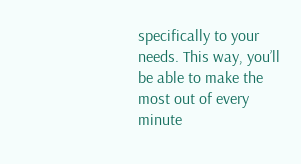specifically to your needs. This way, you’ll be able to make the most out of every minute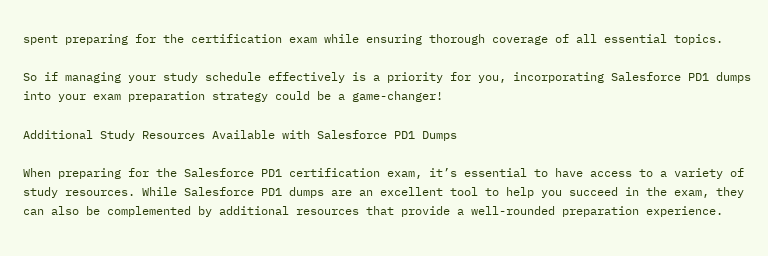spent preparing for the certification exam while ensuring thorough coverage of all essential topics.

So if managing your study schedule effectively is a priority for you, incorporating Salesforce PD1 dumps into your exam preparation strategy could be a game-changer!

Additional Study Resources Available with Salesforce PD1 Dumps

When preparing for the Salesforce PD1 certification exam, it’s essential to have access to a variety of study resources. While Salesforce PD1 dumps are an excellent tool to help you succeed in the exam, they can also be complemented by additional resources that provide a well-rounded preparation experience.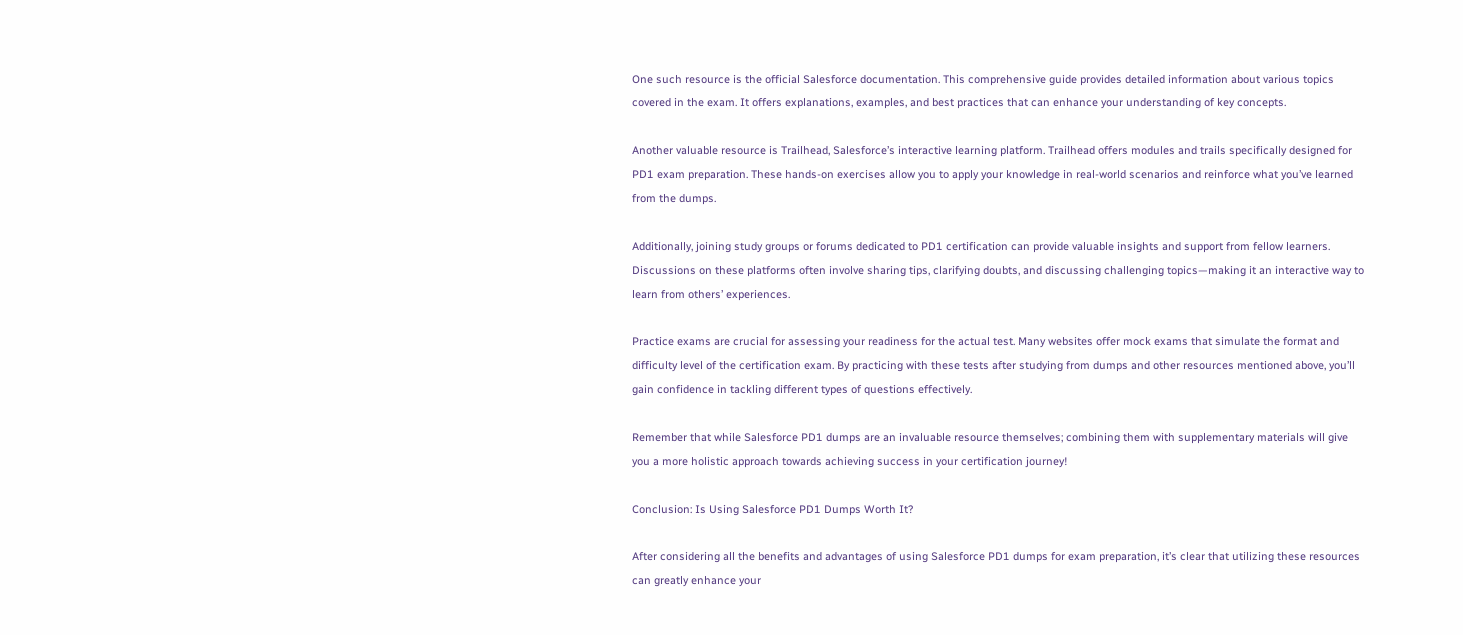One such resource is the official Salesforce documentation. This comprehensive guide provides detailed information about various topics covered in the exam. It offers explanations, examples, and best practices that can enhance your understanding of key concepts.

Another valuable resource is Trailhead, Salesforce’s interactive learning platform. Trailhead offers modules and trails specifically designed for PD1 exam preparation. These hands-on exercises allow you to apply your knowledge in real-world scenarios and reinforce what you’ve learned from the dumps.

Additionally, joining study groups or forums dedicated to PD1 certification can provide valuable insights and support from fellow learners. Discussions on these platforms often involve sharing tips, clarifying doubts, and discussing challenging topics—making it an interactive way to learn from others’ experiences.

Practice exams are crucial for assessing your readiness for the actual test. Many websites offer mock exams that simulate the format and difficulty level of the certification exam. By practicing with these tests after studying from dumps and other resources mentioned above, you’ll gain confidence in tackling different types of questions effectively.

Remember that while Salesforce PD1 dumps are an invaluable resource themselves; combining them with supplementary materials will give you a more holistic approach towards achieving success in your certification journey!

Conclusion: Is Using Salesforce PD1 Dumps Worth It?

After considering all the benefits and advantages of using Salesforce PD1 dumps for exam preparation, it’s clear that utilizing these resources can greatly enhance your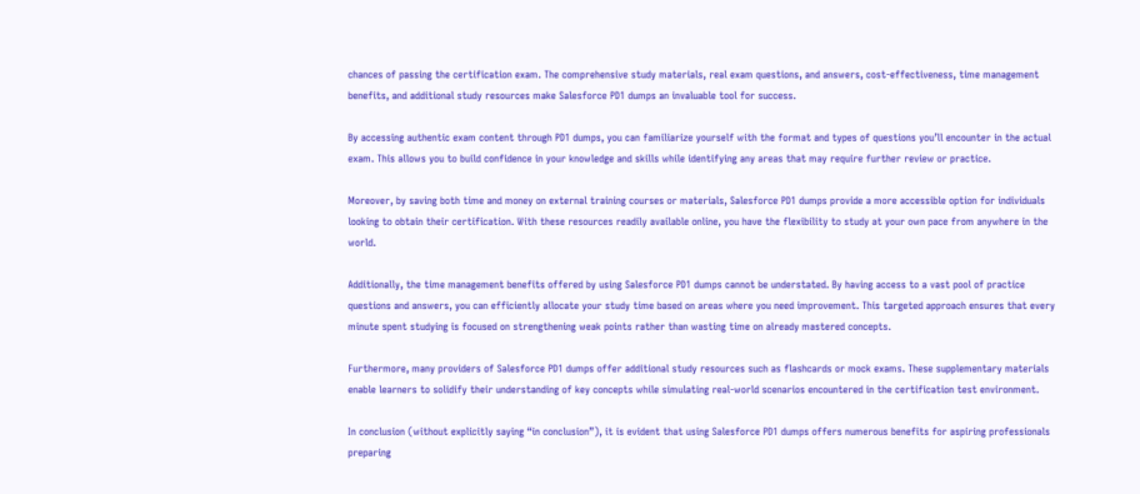chances of passing the certification exam. The comprehensive study materials, real exam questions, and answers, cost-effectiveness, time management benefits, and additional study resources make Salesforce PD1 dumps an invaluable tool for success.

By accessing authentic exam content through PD1 dumps, you can familiarize yourself with the format and types of questions you’ll encounter in the actual exam. This allows you to build confidence in your knowledge and skills while identifying any areas that may require further review or practice.

Moreover, by saving both time and money on external training courses or materials, Salesforce PD1 dumps provide a more accessible option for individuals looking to obtain their certification. With these resources readily available online, you have the flexibility to study at your own pace from anywhere in the world.

Additionally, the time management benefits offered by using Salesforce PD1 dumps cannot be understated. By having access to a vast pool of practice questions and answers, you can efficiently allocate your study time based on areas where you need improvement. This targeted approach ensures that every minute spent studying is focused on strengthening weak points rather than wasting time on already mastered concepts.

Furthermore, many providers of Salesforce PD1 dumps offer additional study resources such as flashcards or mock exams. These supplementary materials enable learners to solidify their understanding of key concepts while simulating real-world scenarios encountered in the certification test environment.

In conclusion (without explicitly saying “in conclusion”), it is evident that using Salesforce PD1 dumps offers numerous benefits for aspiring professionals preparing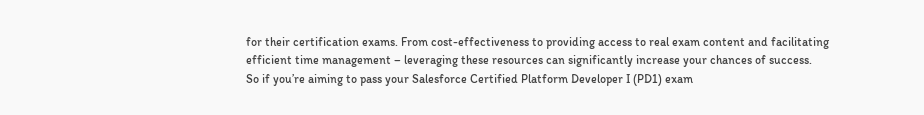for their certification exams. From cost-effectiveness to providing access to real exam content and facilitating efficient time management – leveraging these resources can significantly increase your chances of success.
So if you’re aiming to pass your Salesforce Certified Platform Developer I (PD1) exam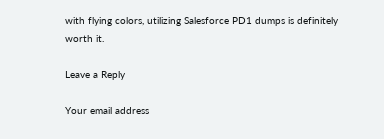with flying colors, utilizing Salesforce PD1 dumps is definitely worth it.

Leave a Reply

Your email address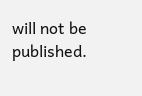will not be published.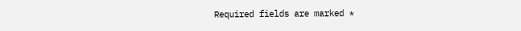Required fields are marked *